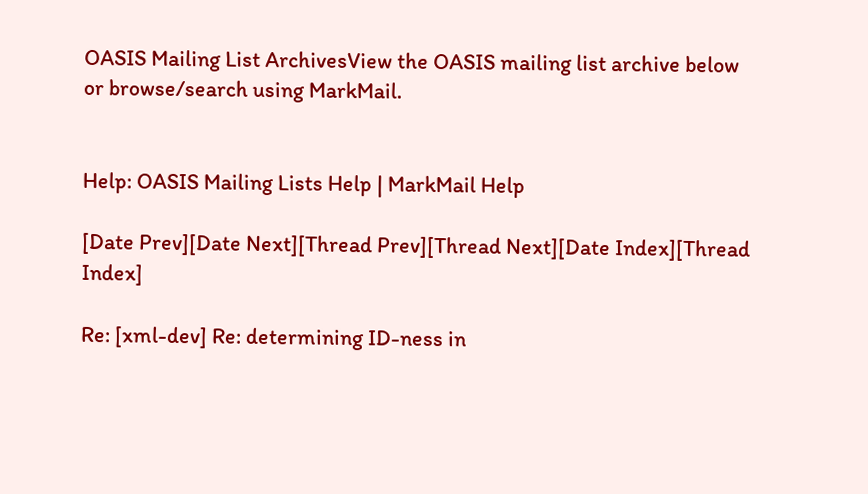OASIS Mailing List ArchivesView the OASIS mailing list archive below
or browse/search using MarkMail.


Help: OASIS Mailing Lists Help | MarkMail Help

[Date Prev][Date Next][Thread Prev][Thread Next][Date Index][Thread Index]

Re: [xml-dev] Re: determining ID-ness in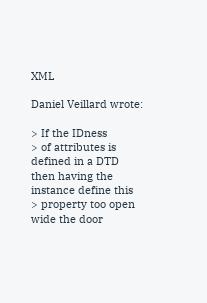XML

Daniel Veillard wrote:

> If the IDness
> of attributes is defined in a DTD then having the instance define this
> property too open wide the door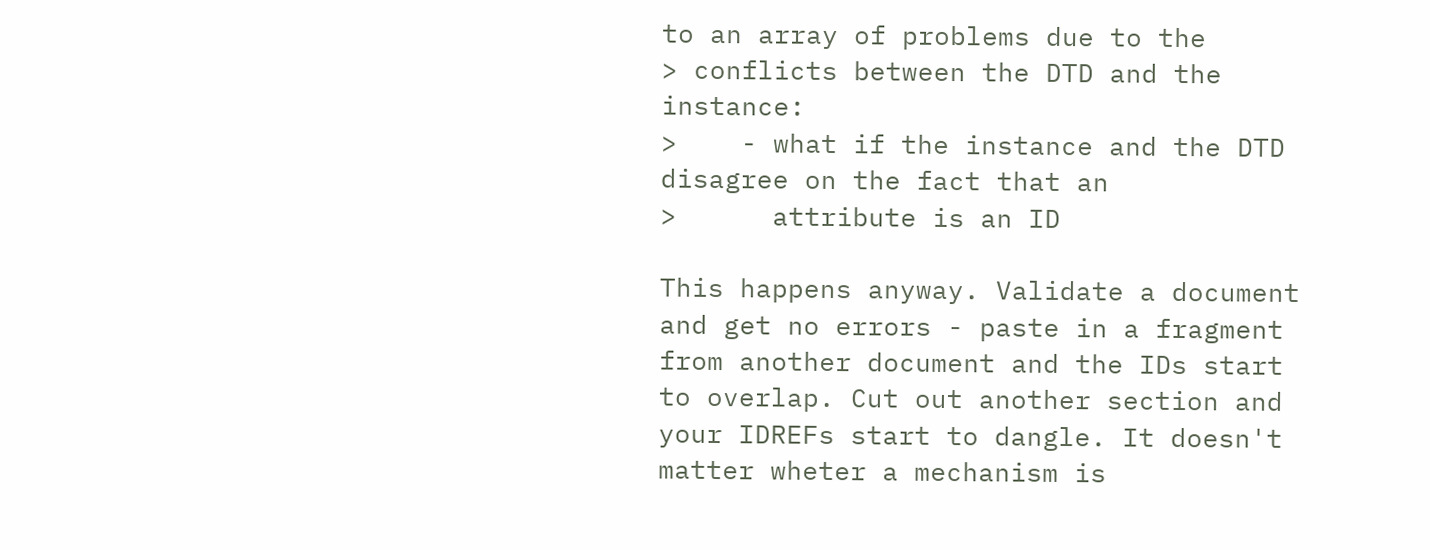to an array of problems due to the
> conflicts between the DTD and the instance:
>    - what if the instance and the DTD disagree on the fact that an
>      attribute is an ID

This happens anyway. Validate a document and get no errors - paste in a fragment
from another document and the IDs start to overlap. Cut out another section and
your IDREFs start to dangle. It doesn't matter wheter a mechanism is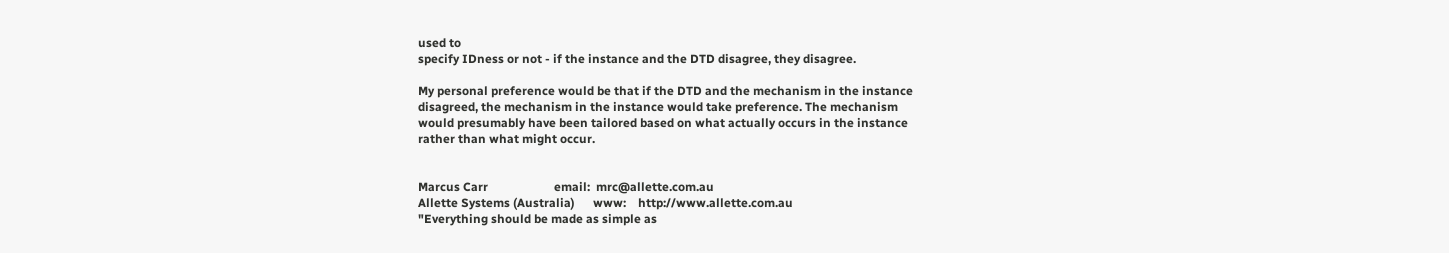used to
specify IDness or not - if the instance and the DTD disagree, they disagree.

My personal preference would be that if the DTD and the mechanism in the instance
disagreed, the mechanism in the instance would take preference. The mechanism
would presumably have been tailored based on what actually occurs in the instance
rather than what might occur.


Marcus Carr                      email:  mrc@allette.com.au
Allette Systems (Australia)      www:    http://www.allette.com.au
"Everything should be made as simple as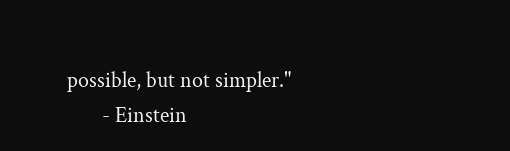possible, but not simpler."
       - Einstein